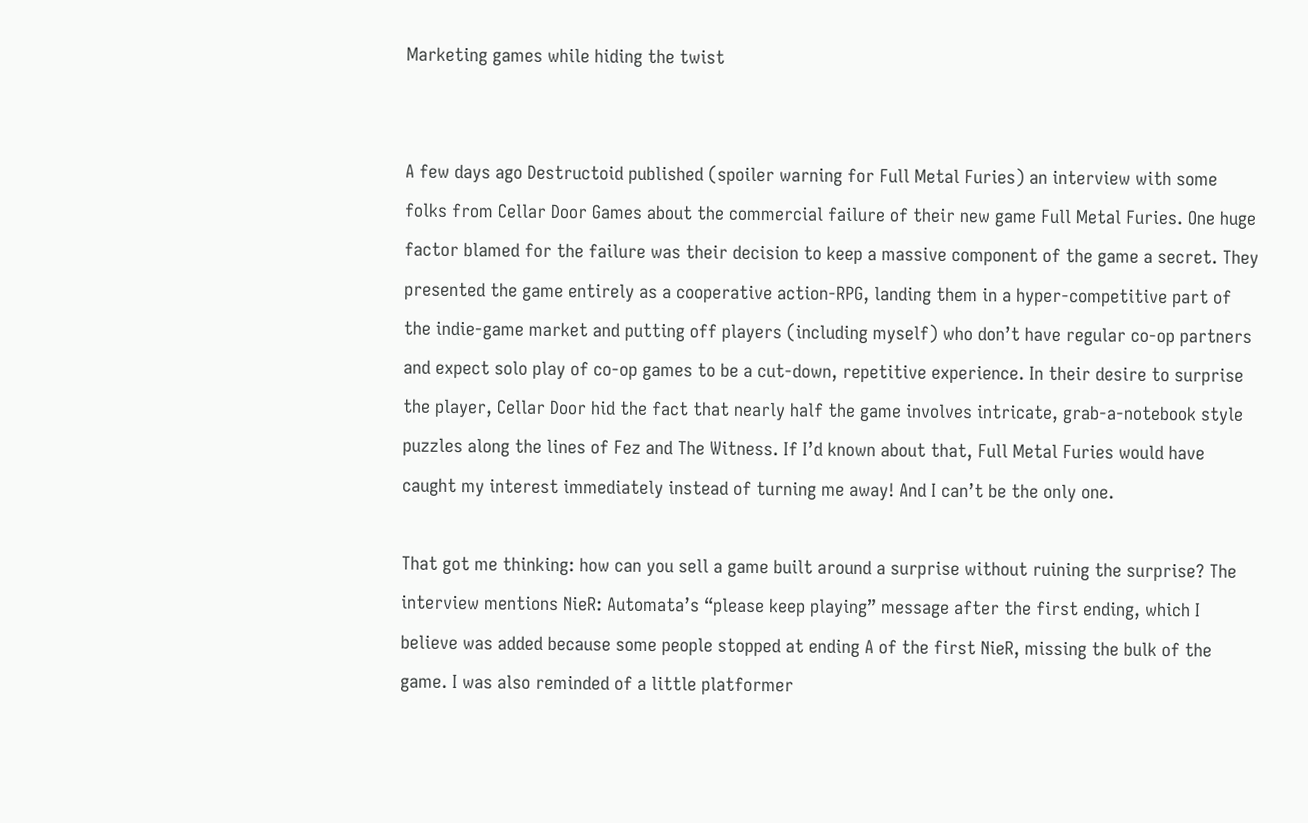Marketing games while hiding the twist


A few days ago Destructoid published (spoiler warning for Full Metal Furies) an interview with some folks from Cellar Door Games about the commercial failure of their new game Full Metal Furies. One huge factor blamed for the failure was their decision to keep a massive component of the game a secret. They presented the game entirely as a cooperative action-RPG, landing them in a hyper-competitive part of the indie-game market and putting off players (including myself) who don’t have regular co-op partners and expect solo play of co-op games to be a cut-down, repetitive experience. In their desire to surprise the player, Cellar Door hid the fact that nearly half the game involves intricate, grab-a-notebook style puzzles along the lines of Fez and The Witness. If I’d known about that, Full Metal Furies would have caught my interest immediately instead of turning me away! And I can’t be the only one.

That got me thinking: how can you sell a game built around a surprise without ruining the surprise? The interview mentions NieR: Automata’s “please keep playing” message after the first ending, which I believe was added because some people stopped at ending A of the first NieR, missing the bulk of the game. I was also reminded of a little platformer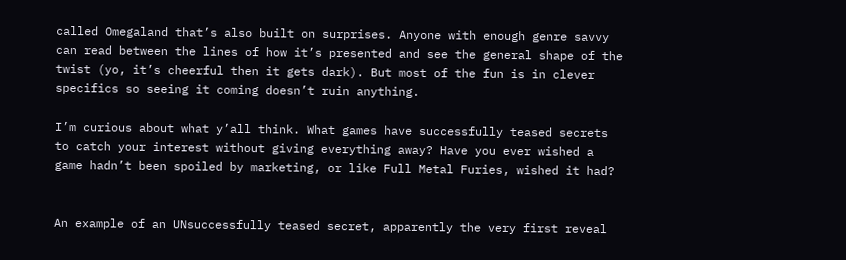called Omegaland that’s also built on surprises. Anyone with enough genre savvy can read between the lines of how it’s presented and see the general shape of the twist (yo, it’s cheerful then it gets dark). But most of the fun is in clever specifics so seeing it coming doesn’t ruin anything.

I’m curious about what y’all think. What games have successfully teased secrets to catch your interest without giving everything away? Have you ever wished a game hadn’t been spoiled by marketing, or like Full Metal Furies, wished it had?


An example of an UNsuccessfully teased secret, apparently the very first reveal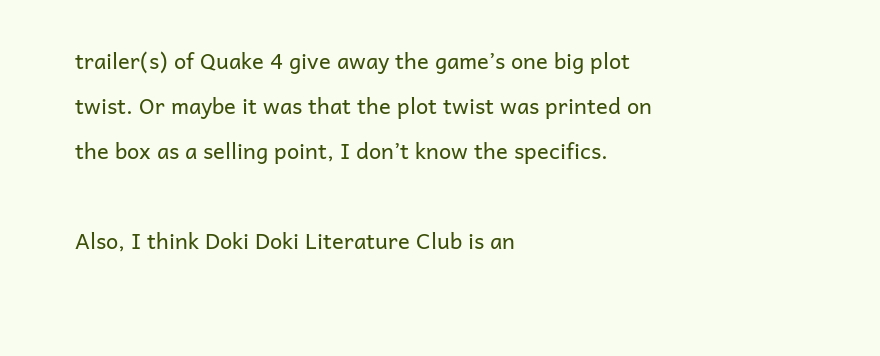trailer(s) of Quake 4 give away the game’s one big plot twist. Or maybe it was that the plot twist was printed on the box as a selling point, I don’t know the specifics.

Also, I think Doki Doki Literature Club is an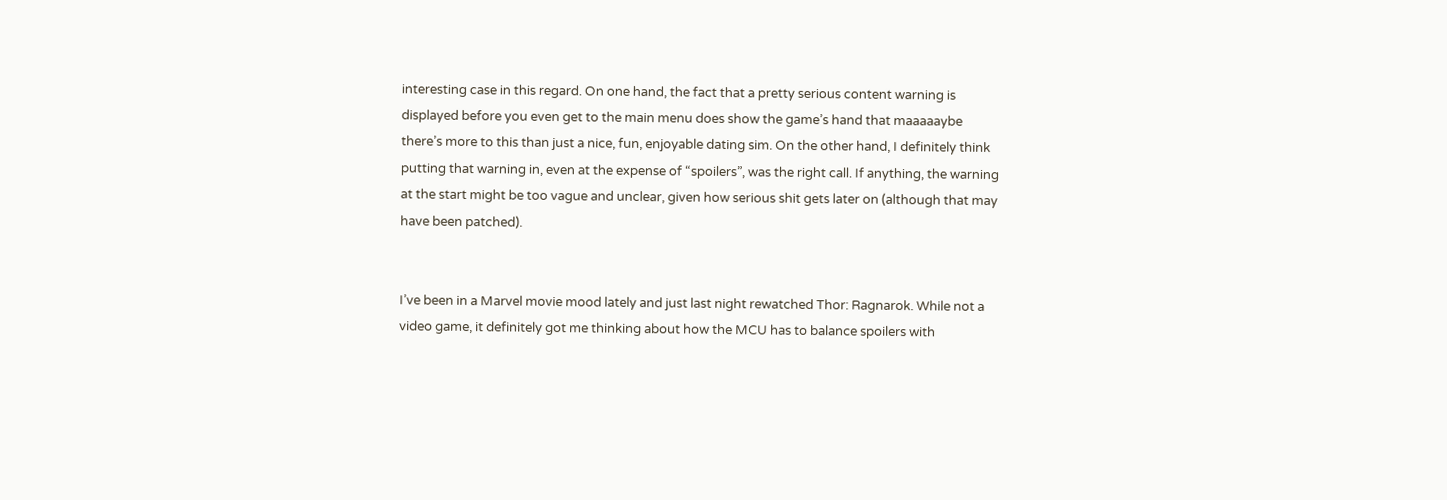interesting case in this regard. On one hand, the fact that a pretty serious content warning is displayed before you even get to the main menu does show the game’s hand that maaaaaybe there’s more to this than just a nice, fun, enjoyable dating sim. On the other hand, I definitely think putting that warning in, even at the expense of “spoilers”, was the right call. If anything, the warning at the start might be too vague and unclear, given how serious shit gets later on (although that may have been patched).


I’ve been in a Marvel movie mood lately and just last night rewatched Thor: Ragnarok. While not a video game, it definitely got me thinking about how the MCU has to balance spoilers with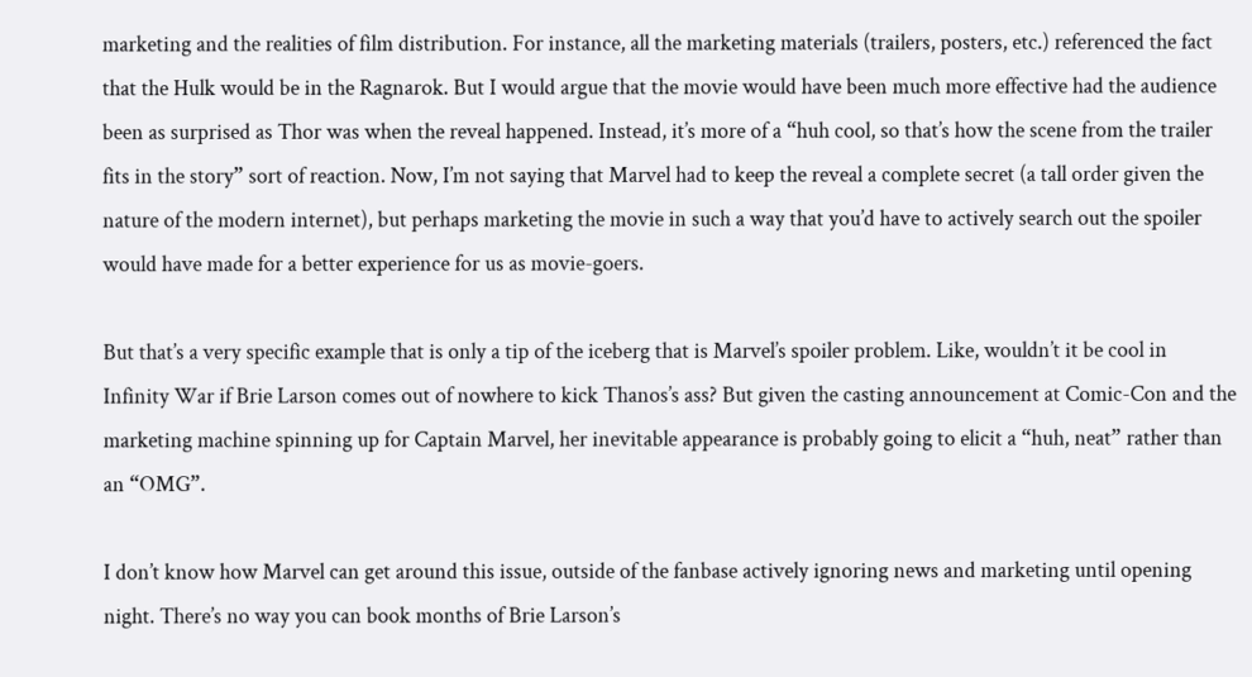marketing and the realities of film distribution. For instance, all the marketing materials (trailers, posters, etc.) referenced the fact that the Hulk would be in the Ragnarok. But I would argue that the movie would have been much more effective had the audience been as surprised as Thor was when the reveal happened. Instead, it’s more of a “huh cool, so that’s how the scene from the trailer fits in the story” sort of reaction. Now, I’m not saying that Marvel had to keep the reveal a complete secret (a tall order given the nature of the modern internet), but perhaps marketing the movie in such a way that you’d have to actively search out the spoiler would have made for a better experience for us as movie-goers.

But that’s a very specific example that is only a tip of the iceberg that is Marvel’s spoiler problem. Like, wouldn’t it be cool in Infinity War if Brie Larson comes out of nowhere to kick Thanos’s ass? But given the casting announcement at Comic-Con and the marketing machine spinning up for Captain Marvel, her inevitable appearance is probably going to elicit a “huh, neat” rather than an “OMG”.

I don’t know how Marvel can get around this issue, outside of the fanbase actively ignoring news and marketing until opening night. There’s no way you can book months of Brie Larson’s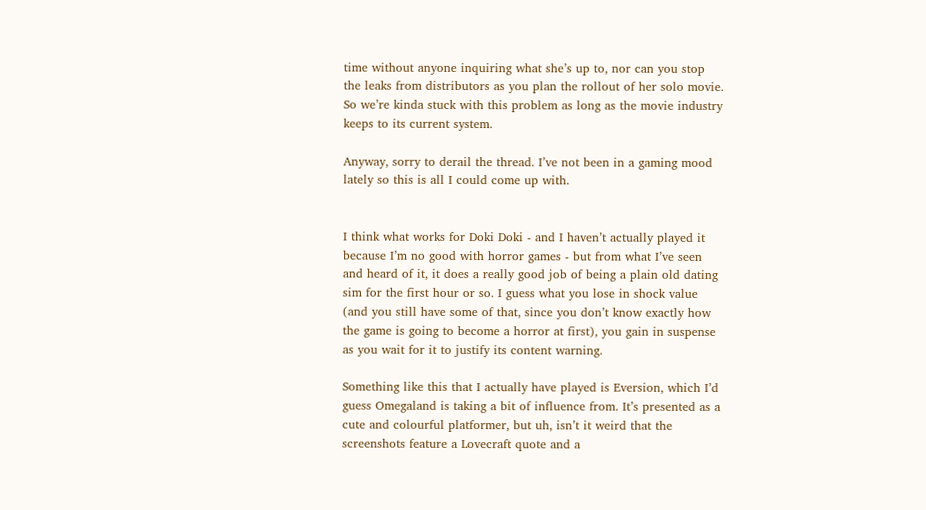time without anyone inquiring what she’s up to, nor can you stop the leaks from distributors as you plan the rollout of her solo movie. So we’re kinda stuck with this problem as long as the movie industry keeps to its current system.

Anyway, sorry to derail the thread. I’ve not been in a gaming mood lately so this is all I could come up with.


I think what works for Doki Doki - and I haven’t actually played it because I’m no good with horror games - but from what I’ve seen and heard of it, it does a really good job of being a plain old dating sim for the first hour or so. I guess what you lose in shock value (and you still have some of that, since you don’t know exactly how the game is going to become a horror at first), you gain in suspense as you wait for it to justify its content warning.

Something like this that I actually have played is Eversion, which I’d guess Omegaland is taking a bit of influence from. It’s presented as a cute and colourful platformer, but uh, isn’t it weird that the screenshots feature a Lovecraft quote and a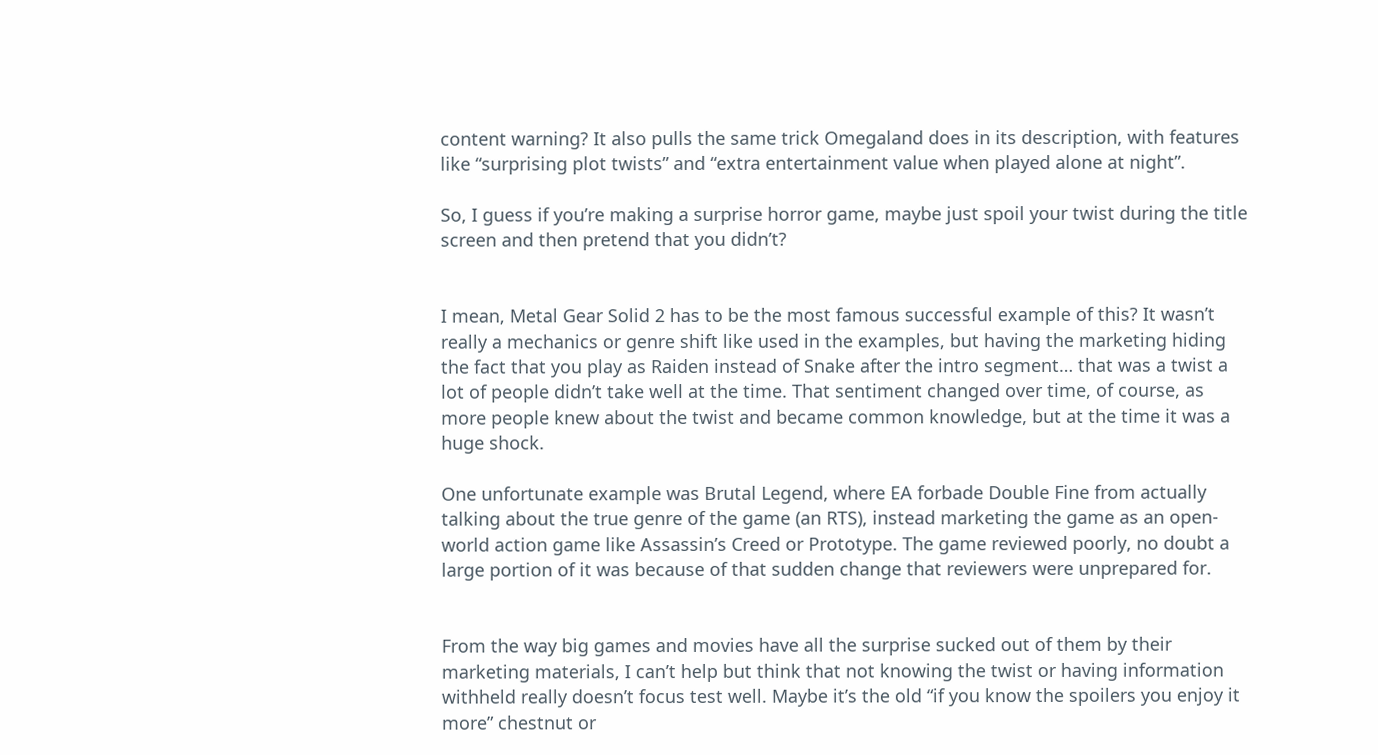content warning? It also pulls the same trick Omegaland does in its description, with features like “surprising plot twists” and “extra entertainment value when played alone at night”.

So, I guess if you’re making a surprise horror game, maybe just spoil your twist during the title screen and then pretend that you didn’t?


I mean, Metal Gear Solid 2 has to be the most famous successful example of this? It wasn’t really a mechanics or genre shift like used in the examples, but having the marketing hiding the fact that you play as Raiden instead of Snake after the intro segment… that was a twist a lot of people didn’t take well at the time. That sentiment changed over time, of course, as more people knew about the twist and became common knowledge, but at the time it was a huge shock.

One unfortunate example was Brutal Legend, where EA forbade Double Fine from actually talking about the true genre of the game (an RTS), instead marketing the game as an open-world action game like Assassin’s Creed or Prototype. The game reviewed poorly, no doubt a large portion of it was because of that sudden change that reviewers were unprepared for.


From the way big games and movies have all the surprise sucked out of them by their marketing materials, I can’t help but think that not knowing the twist or having information withheld really doesn’t focus test well. Maybe it’s the old “if you know the spoilers you enjoy it more” chestnut or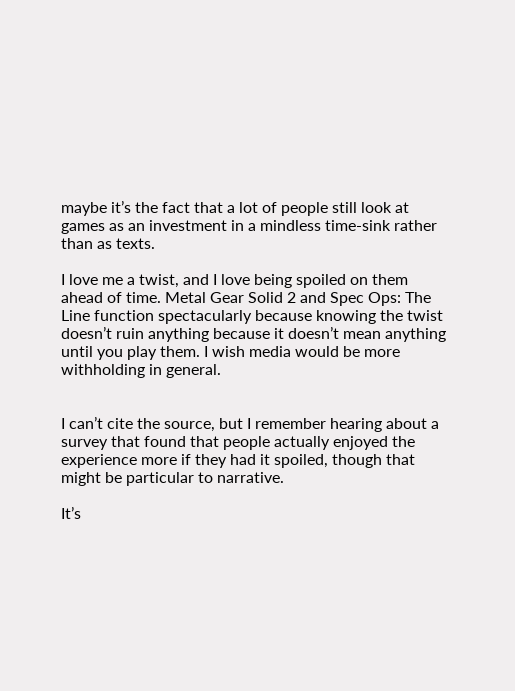maybe it’s the fact that a lot of people still look at games as an investment in a mindless time-sink rather than as texts.

I love me a twist, and I love being spoiled on them ahead of time. Metal Gear Solid 2 and Spec Ops: The Line function spectacularly because knowing the twist doesn’t ruin anything because it doesn’t mean anything until you play them. I wish media would be more withholding in general.


I can’t cite the source, but I remember hearing about a survey that found that people actually enjoyed the experience more if they had it spoiled, though that might be particular to narrative.

It’s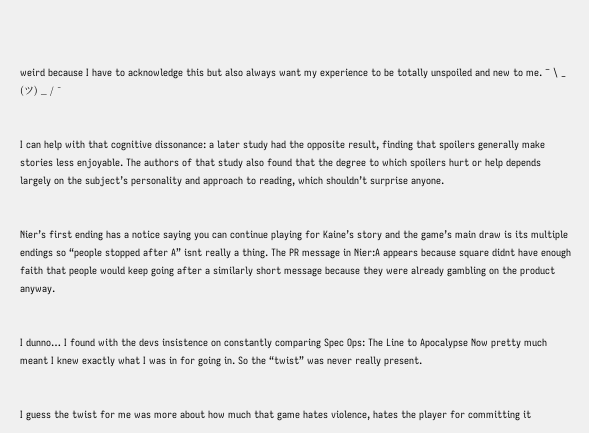weird because I have to acknowledge this but also always want my experience to be totally unspoiled and new to me. ¯ \ _ (ツ) _ / ¯


I can help with that cognitive dissonance: a later study had the opposite result, finding that spoilers generally make stories less enjoyable. The authors of that study also found that the degree to which spoilers hurt or help depends largely on the subject’s personality and approach to reading, which shouldn’t surprise anyone.


Nier’s first ending has a notice saying you can continue playing for Kaine’s story and the game’s main draw is its multiple endings so “people stopped after A” isnt really a thing. The PR message in Nier:A appears because square didnt have enough faith that people would keep going after a similarly short message because they were already gambling on the product anyway.


I dunno… I found with the devs insistence on constantly comparing Spec Ops: The Line to Apocalypse Now pretty much meant I knew exactly what I was in for going in. So the “twist” was never really present.


I guess the twist for me was more about how much that game hates violence, hates the player for committing it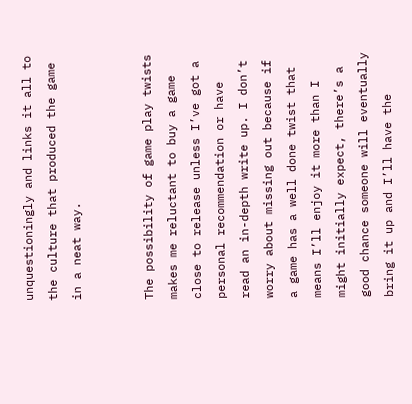unquestioningly and links it all to the culture that produced the game in a neat way.


The possibility of game play twists makes me reluctant to buy a game close to release unless I’ve got a personal recommendation or have read an in-depth write up. I don’t worry about missing out because if a game has a well done twist that means I’ll enjoy it more than I might initially expect, there’s a good chance someone will eventually bring it up and I’ll have the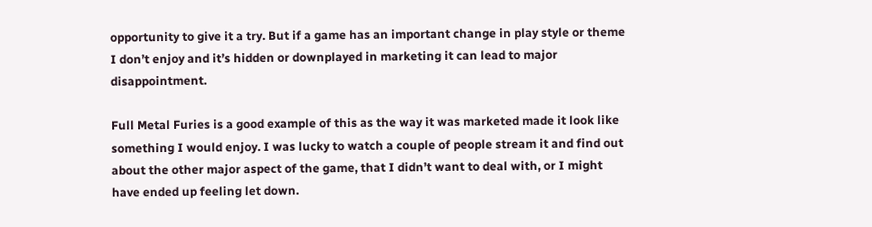opportunity to give it a try. But if a game has an important change in play style or theme I don’t enjoy and it’s hidden or downplayed in marketing it can lead to major disappointment.

Full Metal Furies is a good example of this as the way it was marketed made it look like something I would enjoy. I was lucky to watch a couple of people stream it and find out about the other major aspect of the game, that I didn’t want to deal with, or I might have ended up feeling let down.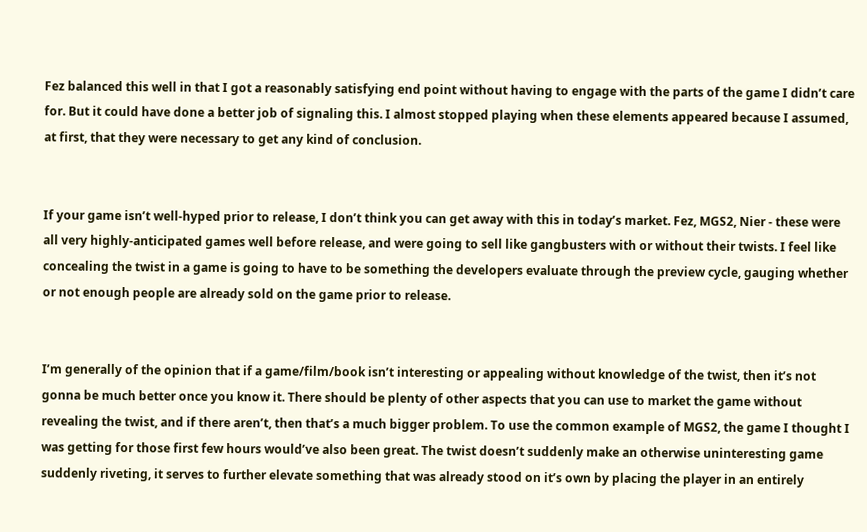Fez balanced this well in that I got a reasonably satisfying end point without having to engage with the parts of the game I didn’t care for. But it could have done a better job of signaling this. I almost stopped playing when these elements appeared because I assumed, at first, that they were necessary to get any kind of conclusion.


If your game isn’t well-hyped prior to release, I don’t think you can get away with this in today’s market. Fez, MGS2, Nier - these were all very highly-anticipated games well before release, and were going to sell like gangbusters with or without their twists. I feel like concealing the twist in a game is going to have to be something the developers evaluate through the preview cycle, gauging whether or not enough people are already sold on the game prior to release.


I’m generally of the opinion that if a game/film/book isn’t interesting or appealing without knowledge of the twist, then it’s not gonna be much better once you know it. There should be plenty of other aspects that you can use to market the game without revealing the twist, and if there aren’t, then that’s a much bigger problem. To use the common example of MGS2, the game I thought I was getting for those first few hours would’ve also been great. The twist doesn’t suddenly make an otherwise uninteresting game suddenly riveting, it serves to further elevate something that was already stood on it’s own by placing the player in an entirely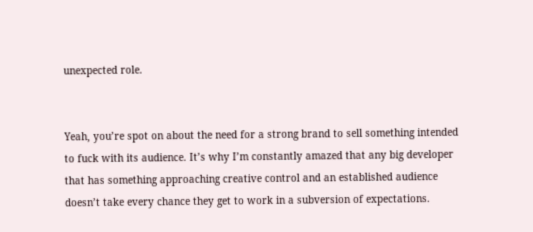unexpected role.


Yeah, you’re spot on about the need for a strong brand to sell something intended to fuck with its audience. It’s why I’m constantly amazed that any big developer that has something approaching creative control and an established audience doesn’t take every chance they get to work in a subversion of expectations.